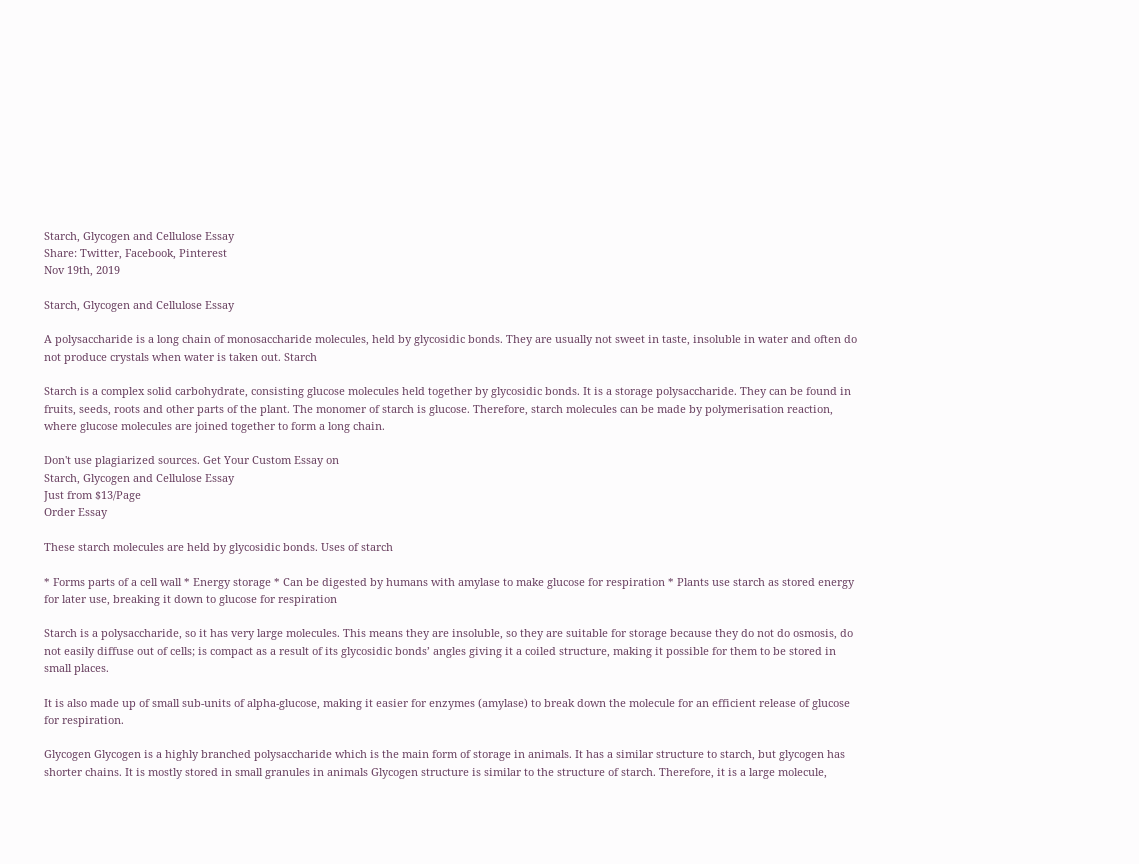Starch, Glycogen and Cellulose Essay
Share: Twitter, Facebook, Pinterest
Nov 19th, 2019

Starch, Glycogen and Cellulose Essay

A polysaccharide is a long chain of monosaccharide molecules, held by glycosidic bonds. They are usually not sweet in taste, insoluble in water and often do not produce crystals when water is taken out. Starch

Starch is a complex solid carbohydrate, consisting glucose molecules held together by glycosidic bonds. It is a storage polysaccharide. They can be found in fruits, seeds, roots and other parts of the plant. The monomer of starch is glucose. Therefore, starch molecules can be made by polymerisation reaction, where glucose molecules are joined together to form a long chain.

Don't use plagiarized sources. Get Your Custom Essay on
Starch, Glycogen and Cellulose Essay
Just from $13/Page
Order Essay

These starch molecules are held by glycosidic bonds. Uses of starch

* Forms parts of a cell wall * Energy storage * Can be digested by humans with amylase to make glucose for respiration * Plants use starch as stored energy for later use, breaking it down to glucose for respiration

Starch is a polysaccharide, so it has very large molecules. This means they are insoluble, so they are suitable for storage because they do not do osmosis, do not easily diffuse out of cells; is compact as a result of its glycosidic bonds’ angles giving it a coiled structure, making it possible for them to be stored in small places.

It is also made up of small sub-units of alpha-glucose, making it easier for enzymes (amylase) to break down the molecule for an efficient release of glucose for respiration.

Glycogen Glycogen is a highly branched polysaccharide which is the main form of storage in animals. It has a similar structure to starch, but glycogen has shorter chains. It is mostly stored in small granules in animals Glycogen structure is similar to the structure of starch. Therefore, it is a large molecule,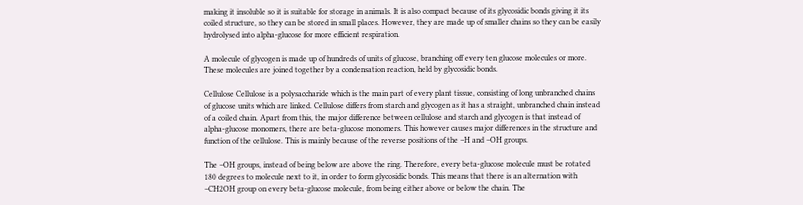making it insoluble so it is suitable for storage in animals. It is also compact because of its glycosidic bonds giving it its coiled structure, so they can be stored in small places. However, they are made up of smaller chains so they can be easily hydrolysed into alpha-glucose for more efficient respiration.

A molecule of glycogen is made up of hundreds of units of glucose, branching off every ten glucose molecules or more. These molecules are joined together by a condensation reaction, held by glycosidic bonds.

Cellulose Cellulose is a polysaccharide which is the main part of every plant tissue, consisting of long unbranched chains of glucose units which are linked. Cellulose differs from starch and glycogen as it has a straight, unbranched chain instead of a coiled chain. Apart from this, the major difference between cellulose and starch and glycogen is that instead of alpha-glucose monomers, there are beta-glucose monomers. This however causes major differences in the structure and function of the cellulose. This is mainly because of the reverse positions of the –H and –OH groups.

The –OH groups, instead of being below are above the ring. Therefore, every beta-glucose molecule must be rotated 180 degrees to molecule next to it, in order to form glycosidic bonds. This means that there is an alternation with –CH2OH group on every beta-glucose molecule, from being either above or below the chain. The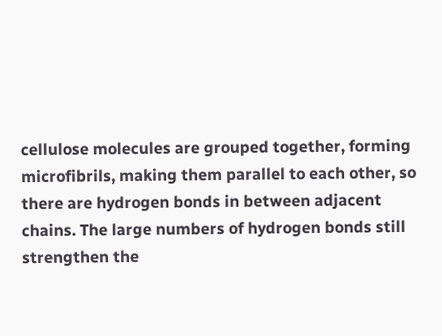cellulose molecules are grouped together, forming microfibrils, making them parallel to each other, so there are hydrogen bonds in between adjacent chains. The large numbers of hydrogen bonds still strengthen the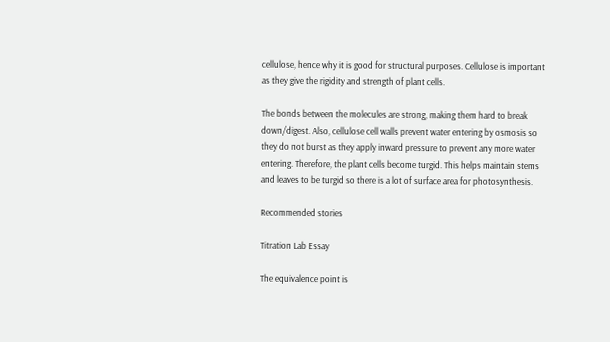cellulose, hence why it is good for structural purposes. Cellulose is important as they give the rigidity and strength of plant cells.

The bonds between the molecules are strong, making them hard to break down/digest. Also, cellulose cell walls prevent water entering by osmosis so they do not burst as they apply inward pressure to prevent any more water entering. Therefore, the plant cells become turgid. This helps maintain stems and leaves to be turgid so there is a lot of surface area for photosynthesis.

Recommended stories

Titration Lab Essay

The equivalence point is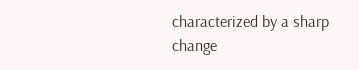characterized by a sharp change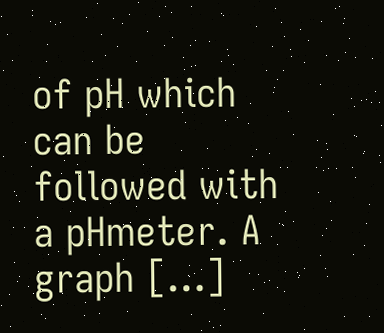of pH which can be followed with a pHmeter. A graph […]